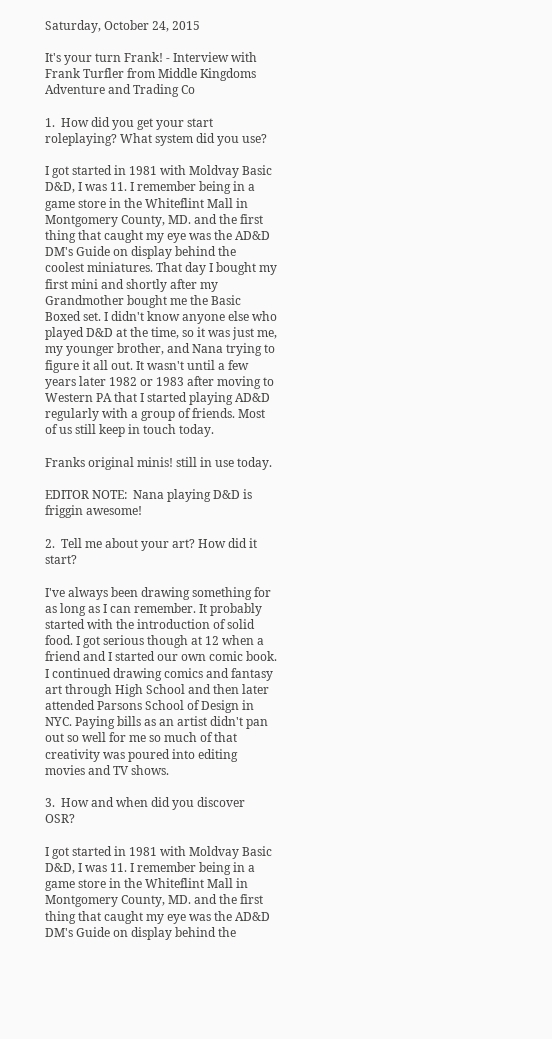Saturday, October 24, 2015

It's your turn Frank! - Interview with Frank Turfler from Middle Kingdoms Adventure and Trading Co

1.  How did you get your start roleplaying? What system did you use?

I got started in 1981 with Moldvay Basic D&D, I was 11. I remember being in a game store in the Whiteflint Mall in Montgomery County, MD. and the first thing that caught my eye was the AD&D DM's Guide on display behind the coolest miniatures. That day I bought my first mini and shortly after my Grandmother bought me the Basic Boxed set. I didn't know anyone else who played D&D at the time, so it was just me, my younger brother, and Nana trying to figure it all out. It wasn't until a few years later 1982 or 1983 after moving to Western PA that I started playing AD&D regularly with a group of friends. Most of us still keep in touch today.

Franks original minis! still in use today.

EDITOR NOTE:  Nana playing D&D is friggin awesome!

2.  Tell me about your art? How did it start?

I've always been drawing something for as long as I can remember. It probably started with the introduction of solid food. I got serious though at 12 when a friend and I started our own comic book. I continued drawing comics and fantasy art through High School and then later attended Parsons School of Design in NYC. Paying bills as an artist didn't pan out so well for me so much of that creativity was poured into editing movies and TV shows.

3.  How and when did you discover OSR?

I got started in 1981 with Moldvay Basic D&D, I was 11. I remember being in a game store in the Whiteflint Mall in Montgomery County, MD. and the first thing that caught my eye was the AD&D DM's Guide on display behind the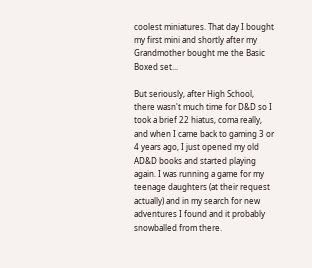coolest miniatures. That day I bought my first mini and shortly after my Grandmother bought me the Basic Boxed set...

But seriously, after High School, there wasn't much time for D&D so I took a brief 22 hiatus, coma really, and when I came back to gaming 3 or 4 years ago, I just opened my old AD&D books and started playing again. I was running a game for my teenage daughters (at their request actually) and in my search for new adventures I found and it probably snowballed from there.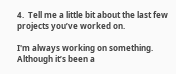4.  Tell me a little bit about the last few projects you’ve worked on.

I'm always working on something. Although it’s been a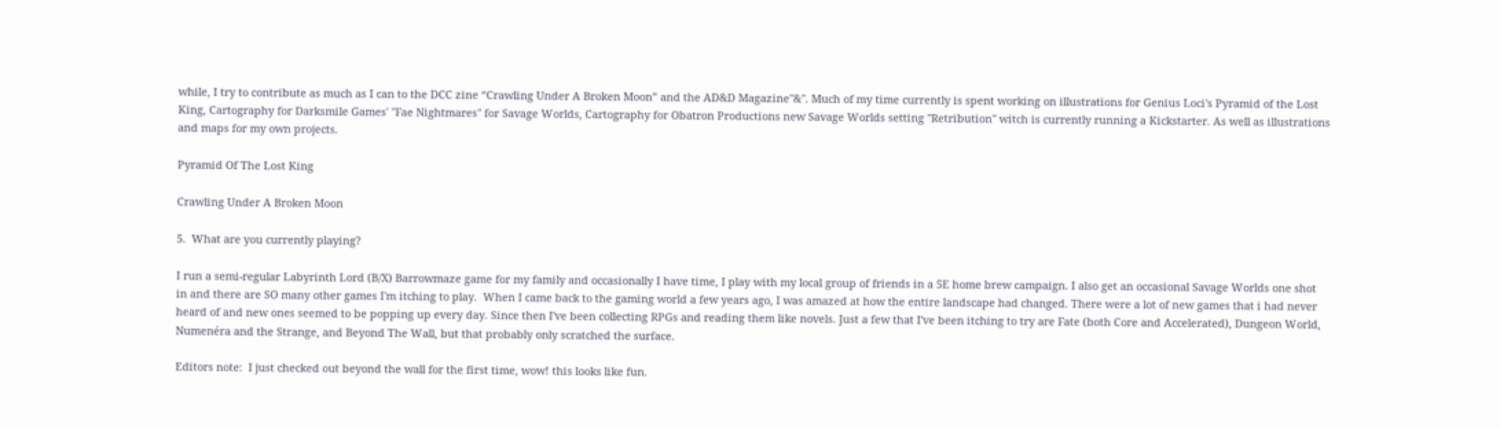while, I try to contribute as much as I can to the DCC zine “Crawling Under A Broken Moon” and the AD&D Magazine"&". Much of my time currently is spent working on illustrations for Genius Loci's Pyramid of the Lost King, Cartography for Darksmile Games' "Fae Nightmares" for Savage Worlds, Cartography for Obatron Productions new Savage Worlds setting "Retribution" witch is currently running a Kickstarter. As well as illustrations and maps for my own projects.

Pyramid Of The Lost King

Crawling Under A Broken Moon

5.  What are you currently playing?

I run a semi-regular Labyrinth Lord (B/X) Barrowmaze game for my family and occasionally I have time, I play with my local group of friends in a 5E home brew campaign. I also get an occasional Savage Worlds one shot in and there are SO many other games I'm itching to play.  When I came back to the gaming world a few years ago, I was amazed at how the entire landscape had changed. There were a lot of new games that i had never heard of and new ones seemed to be popping up every day. Since then I've been collecting RPGs and reading them like novels. Just a few that I've been itching to try are Fate (both Core and Accelerated), Dungeon World, Numenéra and the Strange, and Beyond The Wall, but that probably only scratched the surface.

Editors note:  I just checked out beyond the wall for the first time, wow! this looks like fun.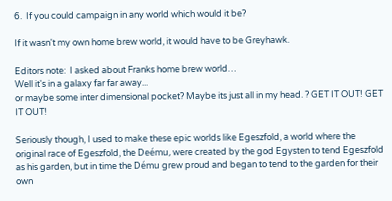6.  If you could campaign in any world which would it be?

If it wasn't my own home brew world, it would have to be Greyhawk.

Editors note:  I asked about Franks home brew world…
Well it's in a galaxy far far away...
or maybe some inter dimensional pocket? Maybe its just all in my head. ? GET IT OUT! GET IT OUT!

Seriously though, I used to make these epic worlds like Egeszfold, a world where the original race of Egeszfold, the Deému, were created by the god Egysten to tend Egeszfold as his garden, but in time the Dému grew proud and began to tend to the garden for their own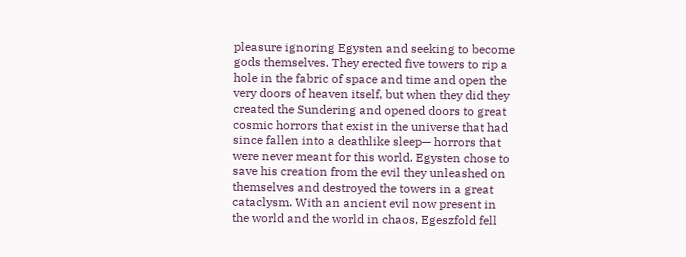pleasure ignoring Egysten and seeking to become gods themselves. They erected five towers to rip a hole in the fabric of space and time and open the very doors of heaven itself, but when they did they created the Sundering and opened doors to great cosmic horrors that exist in the universe that had since fallen into a deathlike sleep— horrors that were never meant for this world. Egysten chose to save his creation from the evil they unleashed on themselves and destroyed the towers in a great cataclysm. With an ancient evil now present in the world and the world in chaos, Egeszfold fell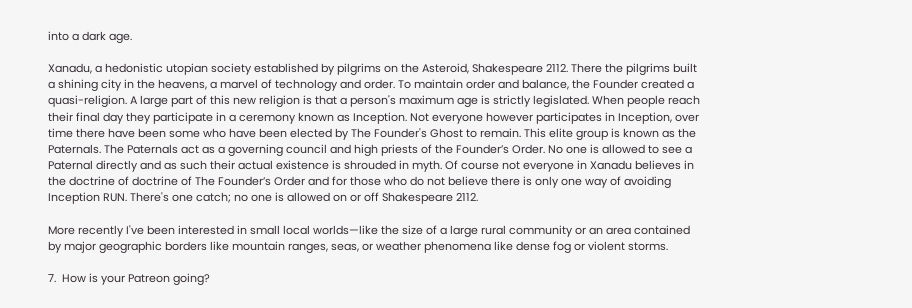into a dark age.

Xanadu, a hedonistic utopian society established by pilgrims on the Asteroid, Shakespeare 2112. There the pilgrims built a shining city in the heavens, a marvel of technology and order. To maintain order and balance, the Founder created a quasi-religion. A large part of this new religion is that a person's maximum age is strictly legislated. When people reach their final day they participate in a ceremony known as Inception. Not everyone however participates in Inception, over time there have been some who have been elected by The Founder's Ghost to remain. This elite group is known as the Paternals. The Paternals act as a governing council and high priests of the Founder’s Order. No one is allowed to see a Paternal directly and as such their actual existence is shrouded in myth. Of course not everyone in Xanadu believes in the doctrine of doctrine of The Founder’s Order and for those who do not believe there is only one way of avoiding Inception RUN. There's one catch; no one is allowed on or off Shakespeare 2112.

More recently I've been interested in small local worlds—like the size of a large rural community or an area contained by major geographic borders like mountain ranges, seas, or weather phenomena like dense fog or violent storms.

7.  How is your Patreon going?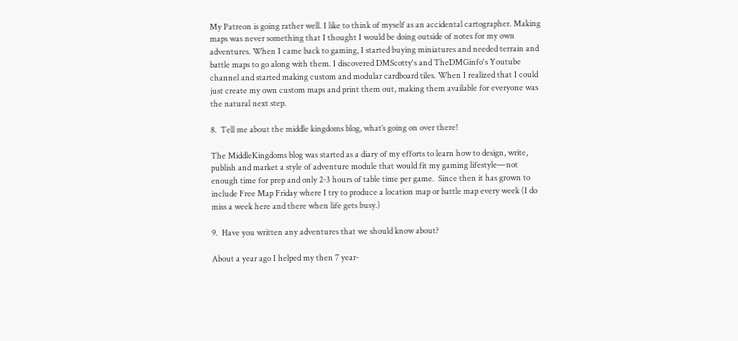My Patreon is going rather well. I like to think of myself as an accidental cartographer. Making maps was never something that I thought I would be doing outside of notes for my own adventures. When I came back to gaming, I started buying miniatures and needed terrain and battle maps to go along with them. I discovered DMScotty's and TheDMGinfo's Youtube channel and started making custom and modular cardboard tiles. When I realized that I could just create my own custom maps and print them out, making them available for everyone was the natural next step.

8.  Tell me about the middle kingdoms blog, what’s going on over there!

The MiddleKingdoms blog was started as a diary of my efforts to learn how to design, write, publish and market a style of adventure module that would fit my gaming lifestyle—not enough time for prep and only 2-3 hours of table time per game.  Since then it has grown to include Free Map Friday where I try to produce a location map or battle map every week (I do miss a week here and there when life gets busy.)

9.  Have you written any adventures that we should know about?

About a year ago I helped my then 7 year-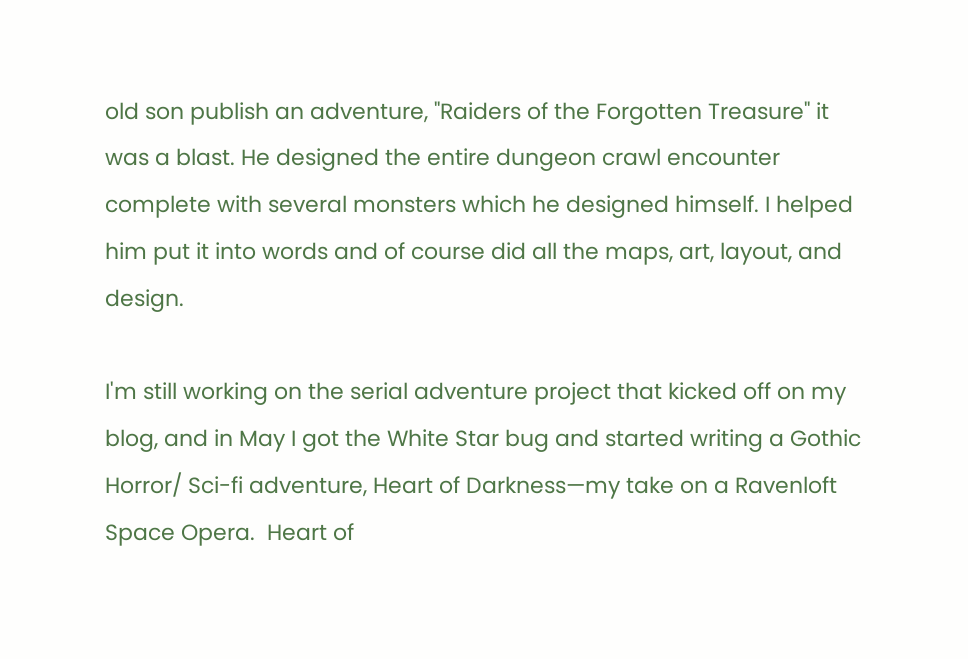old son publish an adventure, "Raiders of the Forgotten Treasure" it was a blast. He designed the entire dungeon crawl encounter complete with several monsters which he designed himself. I helped him put it into words and of course did all the maps, art, layout, and design.

I'm still working on the serial adventure project that kicked off on my blog, and in May I got the White Star bug and started writing a Gothic Horror/ Sci-fi adventure, Heart of Darkness—my take on a Ravenloft Space Opera.  Heart of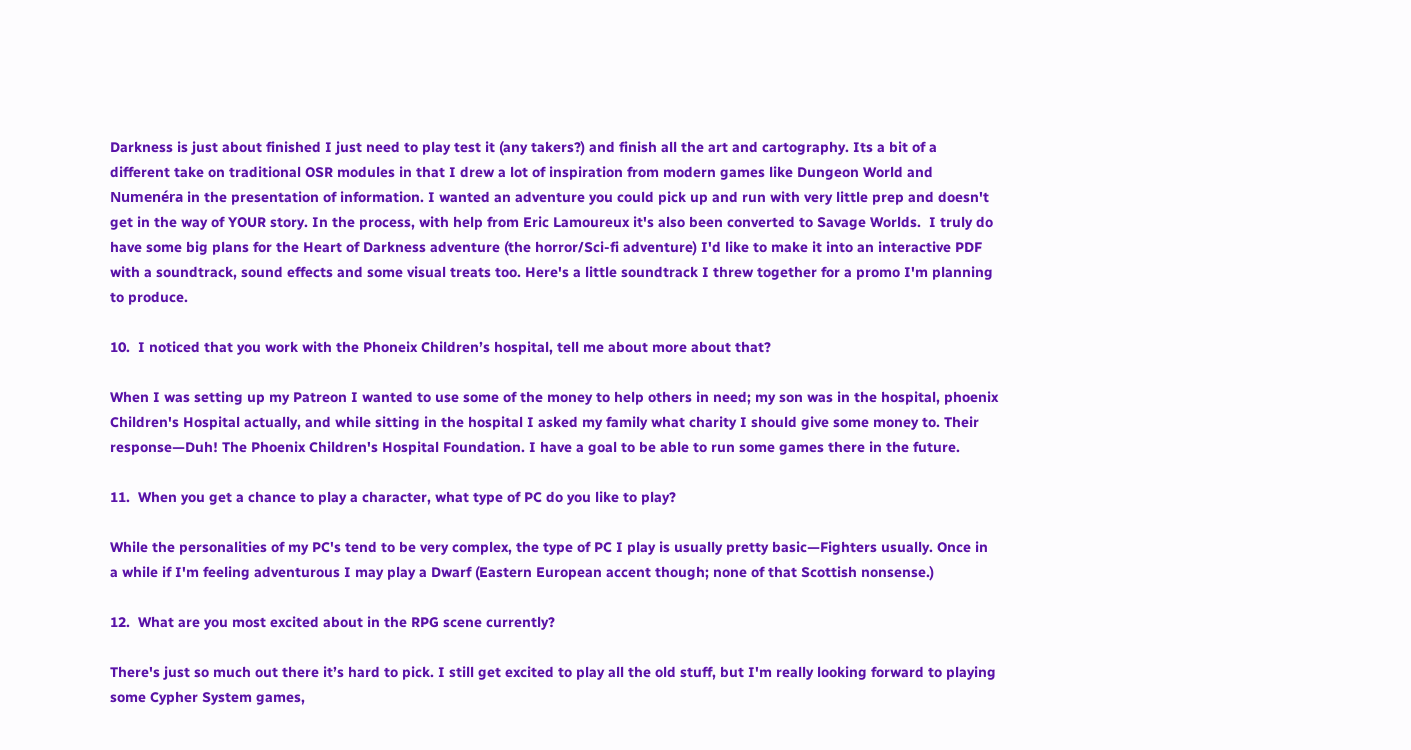Darkness is just about finished I just need to play test it (any takers?) and finish all the art and cartography. Its a bit of a different take on traditional OSR modules in that I drew a lot of inspiration from modern games like Dungeon World and Numenéra in the presentation of information. I wanted an adventure you could pick up and run with very little prep and doesn't get in the way of YOUR story. In the process, with help from Eric Lamoureux it's also been converted to Savage Worlds.  I truly do have some big plans for the Heart of Darkness adventure (the horror/Sci-fi adventure) I'd like to make it into an interactive PDF with a soundtrack, sound effects and some visual treats too. Here's a little soundtrack I threw together for a promo I'm planning to produce.

10.  I noticed that you work with the Phoneix Children’s hospital, tell me about more about that?

When I was setting up my Patreon I wanted to use some of the money to help others in need; my son was in the hospital, phoenix Children's Hospital actually, and while sitting in the hospital I asked my family what charity I should give some money to. Their response—Duh! The Phoenix Children's Hospital Foundation. I have a goal to be able to run some games there in the future.

11.  When you get a chance to play a character, what type of PC do you like to play?

While the personalities of my PC's tend to be very complex, the type of PC I play is usually pretty basic—Fighters usually. Once in a while if I'm feeling adventurous I may play a Dwarf (Eastern European accent though; none of that Scottish nonsense.)

12.  What are you most excited about in the RPG scene currently?

There's just so much out there it’s hard to pick. I still get excited to play all the old stuff, but I'm really looking forward to playing some Cypher System games,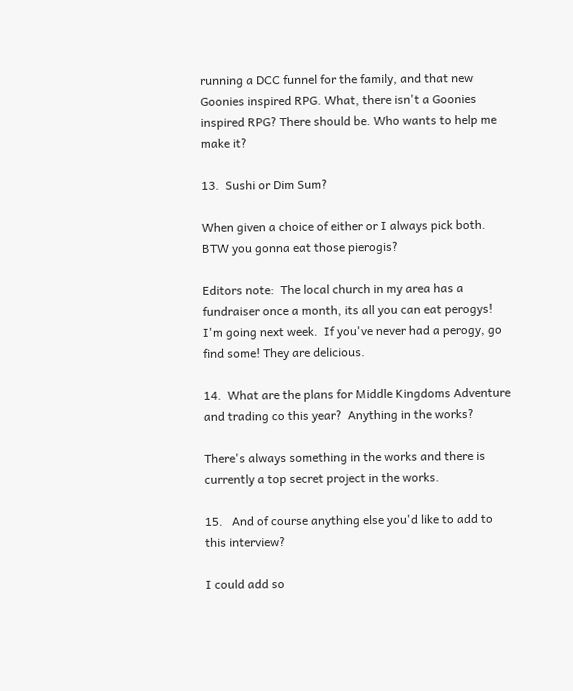running a DCC funnel for the family, and that new Goonies inspired RPG. What, there isn't a Goonies inspired RPG? There should be. Who wants to help me make it?

13.  Sushi or Dim Sum?

When given a choice of either or I always pick both. BTW you gonna eat those pierogis?

Editors note:  The local church in my area has a fundraiser once a month, its all you can eat perogys! I'm going next week.  If you've never had a perogy, go find some! They are delicious.

14.  What are the plans for Middle Kingdoms Adventure and trading co this year?  Anything in the works?

There's always something in the works and there is currently a top secret project in the works.

15.   And of course anything else you'd like to add to this interview?

I could add so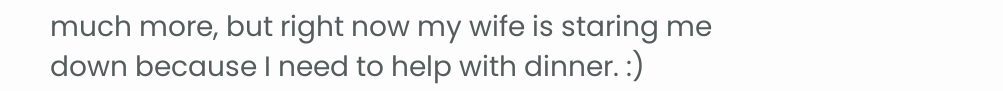much more, but right now my wife is staring me down because I need to help with dinner. :)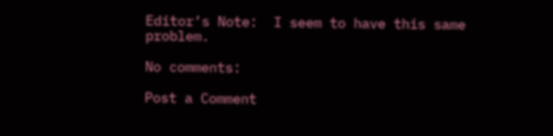Editor’s Note:  I seem to have this same problem.

No comments:

Post a Comment